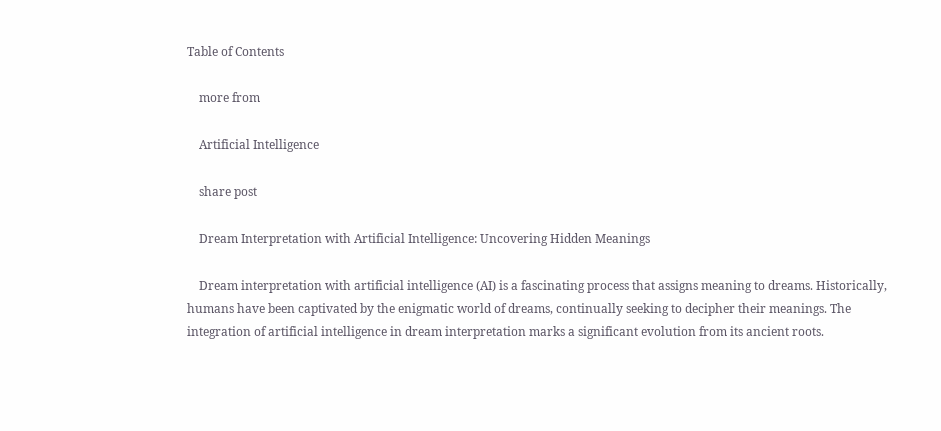Table of Contents

    more from

    Artificial Intelligence

    share post

    Dream Interpretation with Artificial Intelligence: Uncovering Hidden Meanings

    Dream interpretation with artificial intelligence (AI) is a fascinating process that assigns meaning to dreams. Historically, humans have been captivated by the enigmatic world of dreams, continually seeking to decipher their meanings. The integration of artificial intelligence in dream interpretation marks a significant evolution from its ancient roots.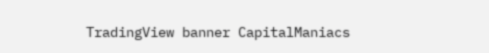TradingView banner CapitalManiacs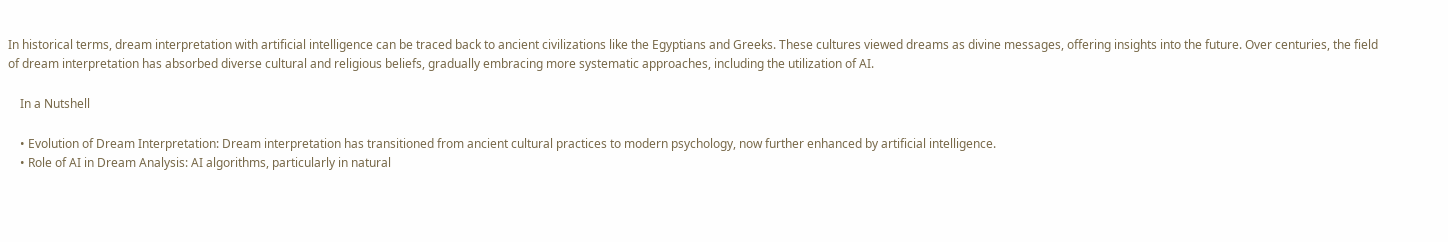In historical terms, dream interpretation with artificial intelligence can be traced back to ancient civilizations like the Egyptians and Greeks. These cultures viewed dreams as divine messages, offering insights into the future. Over centuries, the field of dream interpretation has absorbed diverse cultural and religious beliefs, gradually embracing more systematic approaches, including the utilization of AI.

    In a Nutshell

    • Evolution of Dream Interpretation: Dream interpretation has transitioned from ancient cultural practices to modern psychology, now further enhanced by artificial intelligence.
    • Role of AI in Dream Analysis: AI algorithms, particularly in natural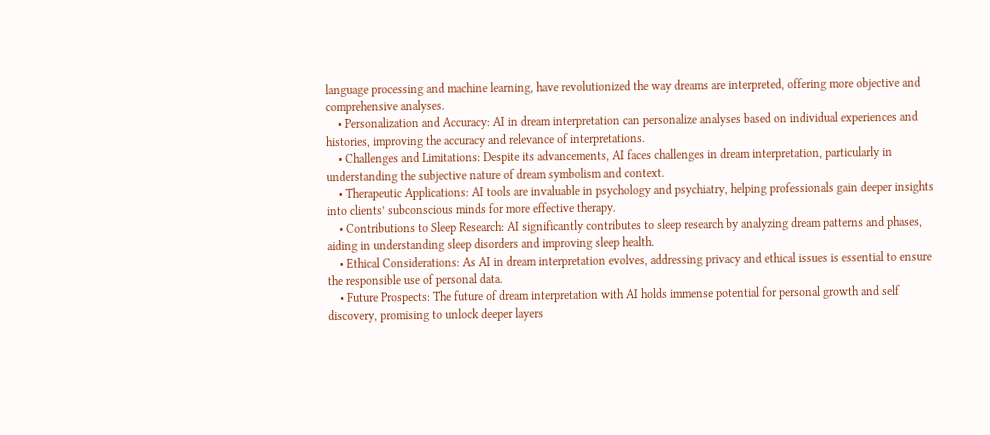language processing and machine learning, have revolutionized the way dreams are interpreted, offering more objective and comprehensive analyses.
    • Personalization and Accuracy: AI in dream interpretation can personalize analyses based on individual experiences and histories, improving the accuracy and relevance of interpretations.
    • Challenges and Limitations: Despite its advancements, AI faces challenges in dream interpretation, particularly in understanding the subjective nature of dream symbolism and context.
    • Therapeutic Applications: AI tools are invaluable in psychology and psychiatry, helping professionals gain deeper insights into clients’ subconscious minds for more effective therapy.
    • Contributions to Sleep Research: AI significantly contributes to sleep research by analyzing dream patterns and phases, aiding in understanding sleep disorders and improving sleep health.
    • Ethical Considerations: As AI in dream interpretation evolves, addressing privacy and ethical issues is essential to ensure the responsible use of personal data.
    • Future Prospects: The future of dream interpretation with AI holds immense potential for personal growth and self discovery, promising to unlock deeper layers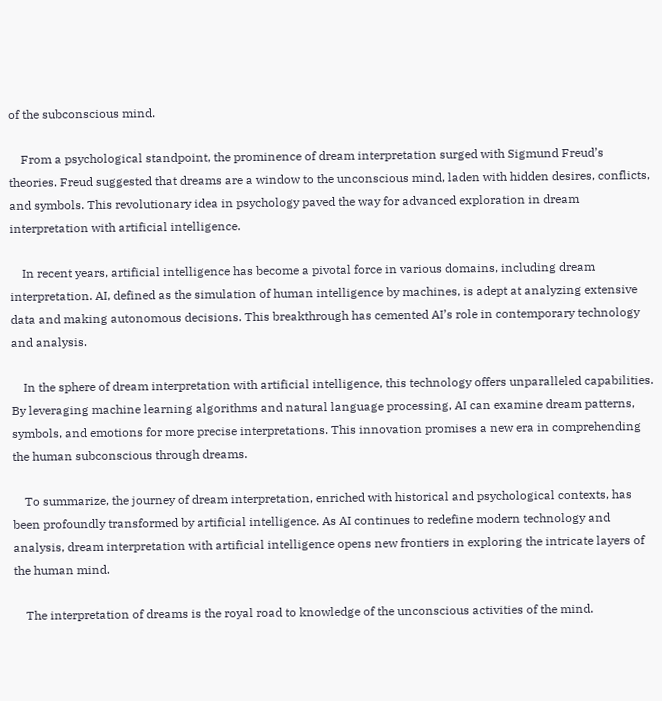of the subconscious mind.

    From a psychological standpoint, the prominence of dream interpretation surged with Sigmund Freud’s theories. Freud suggested that dreams are a window to the unconscious mind, laden with hidden desires, conflicts, and symbols. This revolutionary idea in psychology paved the way for advanced exploration in dream interpretation with artificial intelligence.

    In recent years, artificial intelligence has become a pivotal force in various domains, including dream interpretation. AI, defined as the simulation of human intelligence by machines, is adept at analyzing extensive data and making autonomous decisions. This breakthrough has cemented AI’s role in contemporary technology and analysis.

    In the sphere of dream interpretation with artificial intelligence, this technology offers unparalleled capabilities. By leveraging machine learning algorithms and natural language processing, AI can examine dream patterns, symbols, and emotions for more precise interpretations. This innovation promises a new era in comprehending the human subconscious through dreams.

    To summarize, the journey of dream interpretation, enriched with historical and psychological contexts, has been profoundly transformed by artificial intelligence. As AI continues to redefine modern technology and analysis, dream interpretation with artificial intelligence opens new frontiers in exploring the intricate layers of the human mind.

    The interpretation of dreams is the royal road to knowledge of the unconscious activities of the mind.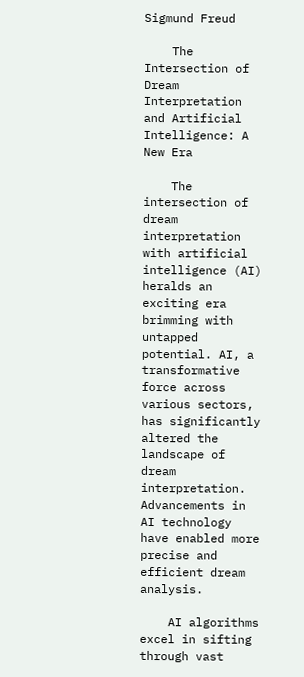Sigmund Freud

    The Intersection of Dream Interpretation and Artificial Intelligence: A New Era

    The intersection of dream interpretation with artificial intelligence (AI) heralds an exciting era brimming with untapped potential. AI, a transformative force across various sectors, has significantly altered the landscape of dream interpretation. Advancements in AI technology have enabled more precise and efficient dream analysis.

    AI algorithms excel in sifting through vast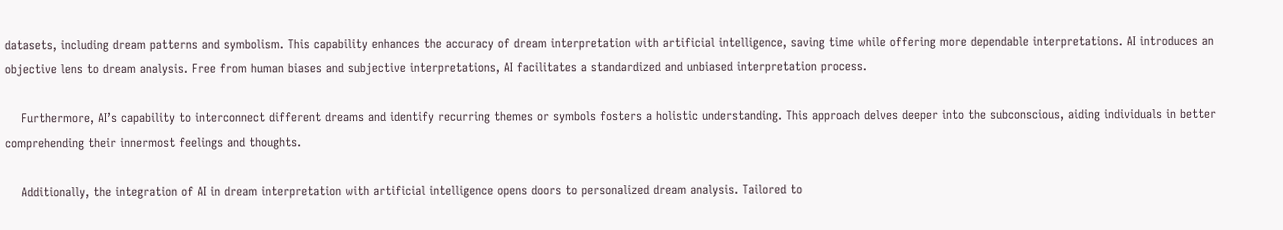datasets, including dream patterns and symbolism. This capability enhances the accuracy of dream interpretation with artificial intelligence, saving time while offering more dependable interpretations. AI introduces an objective lens to dream analysis. Free from human biases and subjective interpretations, AI facilitates a standardized and unbiased interpretation process.

    Furthermore, AI’s capability to interconnect different dreams and identify recurring themes or symbols fosters a holistic understanding. This approach delves deeper into the subconscious, aiding individuals in better comprehending their innermost feelings and thoughts.

    Additionally, the integration of AI in dream interpretation with artificial intelligence opens doors to personalized dream analysis. Tailored to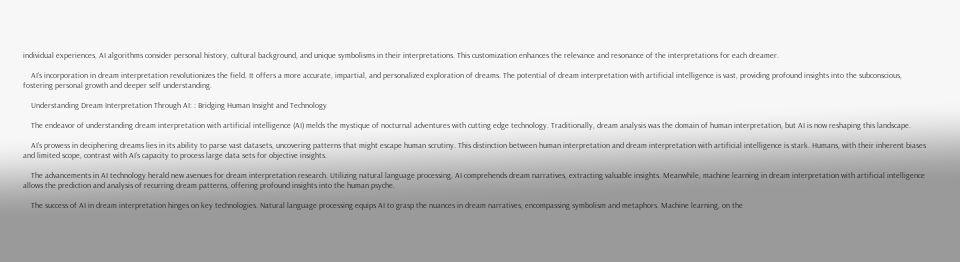individual experiences, AI algorithms consider personal history, cultural background, and unique symbolisms in their interpretations. This customization enhances the relevance and resonance of the interpretations for each dreamer.

    AI’s incorporation in dream interpretation revolutionizes the field. It offers a more accurate, impartial, and personalized exploration of dreams. The potential of dream interpretation with artificial intelligence is vast, providing profound insights into the subconscious, fostering personal growth and deeper self understanding.

    Understanding Dream Interpretation Through AI: : Bridging Human Insight and Technology

    The endeavor of understanding dream interpretation with artificial intelligence (AI) melds the mystique of nocturnal adventures with cutting edge technology. Traditionally, dream analysis was the domain of human interpretation, but AI is now reshaping this landscape.

    AI’s prowess in deciphering dreams lies in its ability to parse vast datasets, uncovering patterns that might escape human scrutiny. This distinction between human interpretation and dream interpretation with artificial intelligence is stark. Humans, with their inherent biases and limited scope, contrast with AI’s capacity to process large data sets for objective insights.

    The advancements in AI technology herald new avenues for dream interpretation research. Utilizing natural language processing, AI comprehends dream narratives, extracting valuable insights. Meanwhile, machine learning in dream interpretation with artificial intelligence allows the prediction and analysis of recurring dream patterns, offering profound insights into the human psyche.

    The success of AI in dream interpretation hinges on key technologies. Natural language processing equips AI to grasp the nuances in dream narratives, encompassing symbolism and metaphors. Machine learning, on the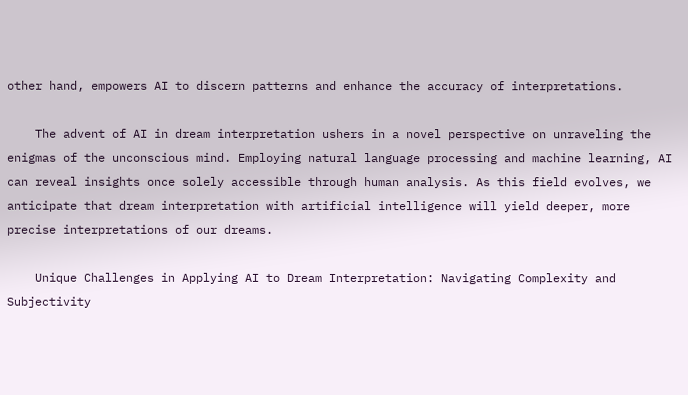other hand, empowers AI to discern patterns and enhance the accuracy of interpretations.

    The advent of AI in dream interpretation ushers in a novel perspective on unraveling the enigmas of the unconscious mind. Employing natural language processing and machine learning, AI can reveal insights once solely accessible through human analysis. As this field evolves, we anticipate that dream interpretation with artificial intelligence will yield deeper, more precise interpretations of our dreams.

    Unique Challenges in Applying AI to Dream Interpretation: Navigating Complexity and Subjectivity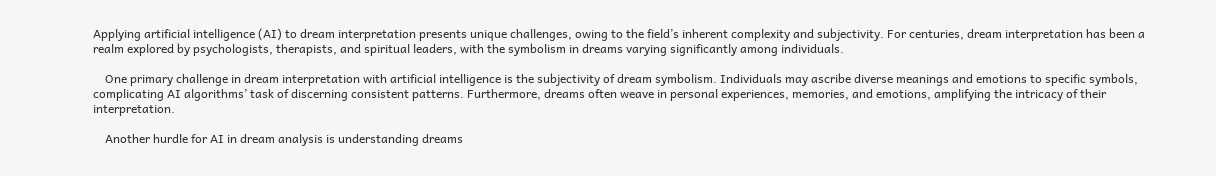Applying artificial intelligence (AI) to dream interpretation presents unique challenges, owing to the field’s inherent complexity and subjectivity. For centuries, dream interpretation has been a realm explored by psychologists, therapists, and spiritual leaders, with the symbolism in dreams varying significantly among individuals.

    One primary challenge in dream interpretation with artificial intelligence is the subjectivity of dream symbolism. Individuals may ascribe diverse meanings and emotions to specific symbols, complicating AI algorithms’ task of discerning consistent patterns. Furthermore, dreams often weave in personal experiences, memories, and emotions, amplifying the intricacy of their interpretation.

    Another hurdle for AI in dream analysis is understanding dreams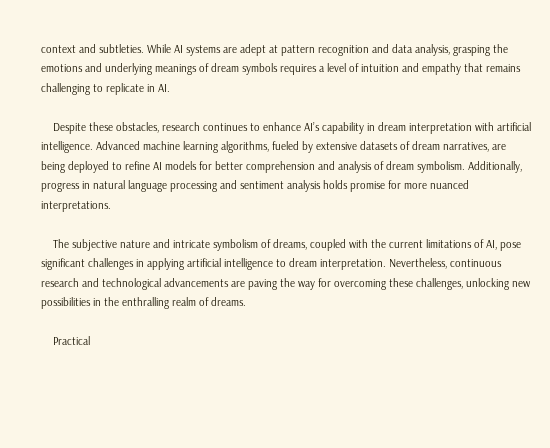context and subtleties. While AI systems are adept at pattern recognition and data analysis, grasping the emotions and underlying meanings of dream symbols requires a level of intuition and empathy that remains challenging to replicate in AI.

    Despite these obstacles, research continues to enhance AI’s capability in dream interpretation with artificial intelligence. Advanced machine learning algorithms, fueled by extensive datasets of dream narratives, are being deployed to refine AI models for better comprehension and analysis of dream symbolism. Additionally, progress in natural language processing and sentiment analysis holds promise for more nuanced interpretations.

    The subjective nature and intricate symbolism of dreams, coupled with the current limitations of AI, pose significant challenges in applying artificial intelligence to dream interpretation. Nevertheless, continuous research and technological advancements are paving the way for overcoming these challenges, unlocking new possibilities in the enthralling realm of dreams.

    Practical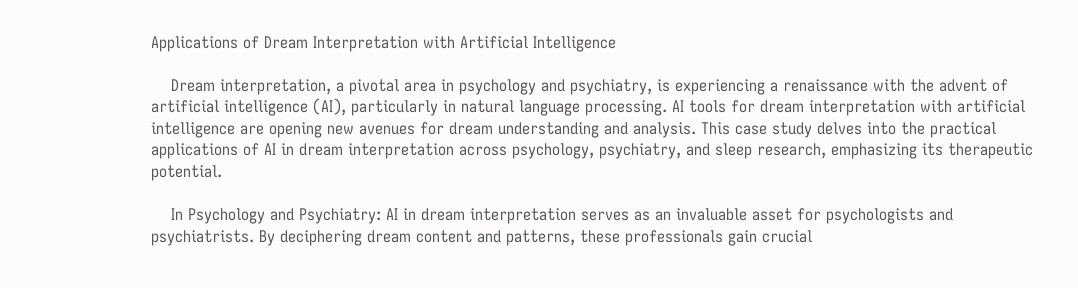Applications of Dream Interpretation with Artificial Intelligence

    Dream interpretation, a pivotal area in psychology and psychiatry, is experiencing a renaissance with the advent of artificial intelligence (AI), particularly in natural language processing. AI tools for dream interpretation with artificial intelligence are opening new avenues for dream understanding and analysis. This case study delves into the practical applications of AI in dream interpretation across psychology, psychiatry, and sleep research, emphasizing its therapeutic potential.

    In Psychology and Psychiatry: AI in dream interpretation serves as an invaluable asset for psychologists and psychiatrists. By deciphering dream content and patterns, these professionals gain crucial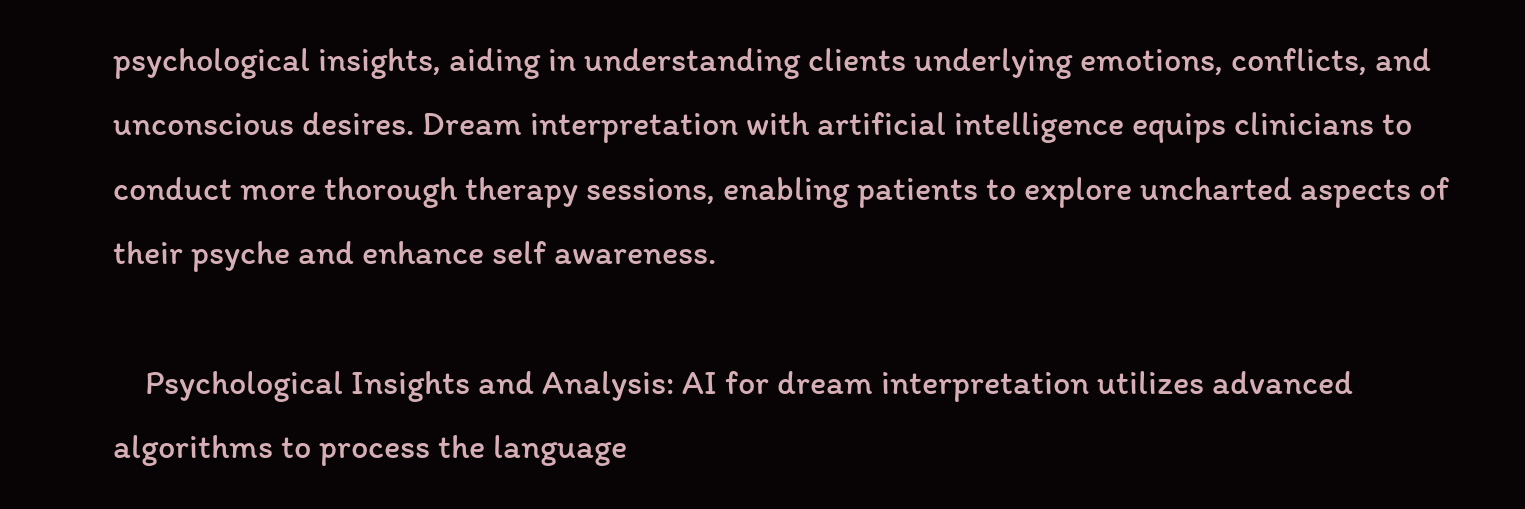psychological insights, aiding in understanding clients underlying emotions, conflicts, and unconscious desires. Dream interpretation with artificial intelligence equips clinicians to conduct more thorough therapy sessions, enabling patients to explore uncharted aspects of their psyche and enhance self awareness.

    Psychological Insights and Analysis: AI for dream interpretation utilizes advanced algorithms to process the language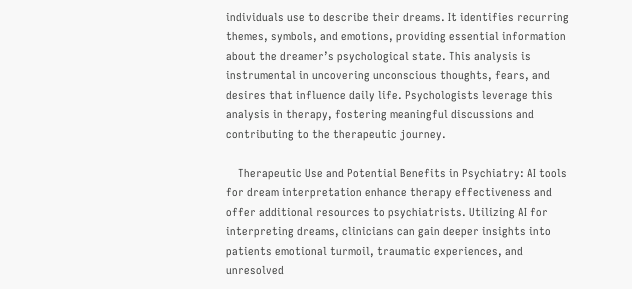individuals use to describe their dreams. It identifies recurring themes, symbols, and emotions, providing essential information about the dreamer’s psychological state. This analysis is instrumental in uncovering unconscious thoughts, fears, and desires that influence daily life. Psychologists leverage this analysis in therapy, fostering meaningful discussions and contributing to the therapeutic journey.

    Therapeutic Use and Potential Benefits in Psychiatry: AI tools for dream interpretation enhance therapy effectiveness and offer additional resources to psychiatrists. Utilizing AI for interpreting dreams, clinicians can gain deeper insights into patients emotional turmoil, traumatic experiences, and unresolved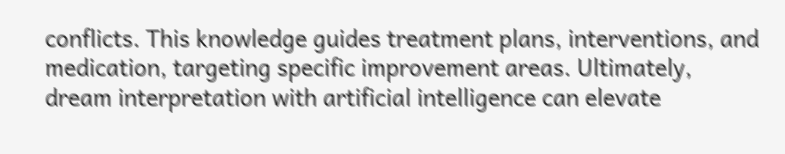conflicts. This knowledge guides treatment plans, interventions, and medication, targeting specific improvement areas. Ultimately, dream interpretation with artificial intelligence can elevate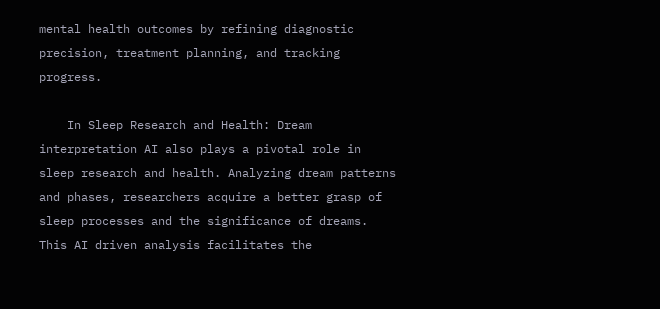mental health outcomes by refining diagnostic precision, treatment planning, and tracking progress.

    In Sleep Research and Health: Dream interpretation AI also plays a pivotal role in sleep research and health. Analyzing dream patterns and phases, researchers acquire a better grasp of sleep processes and the significance of dreams. This AI driven analysis facilitates the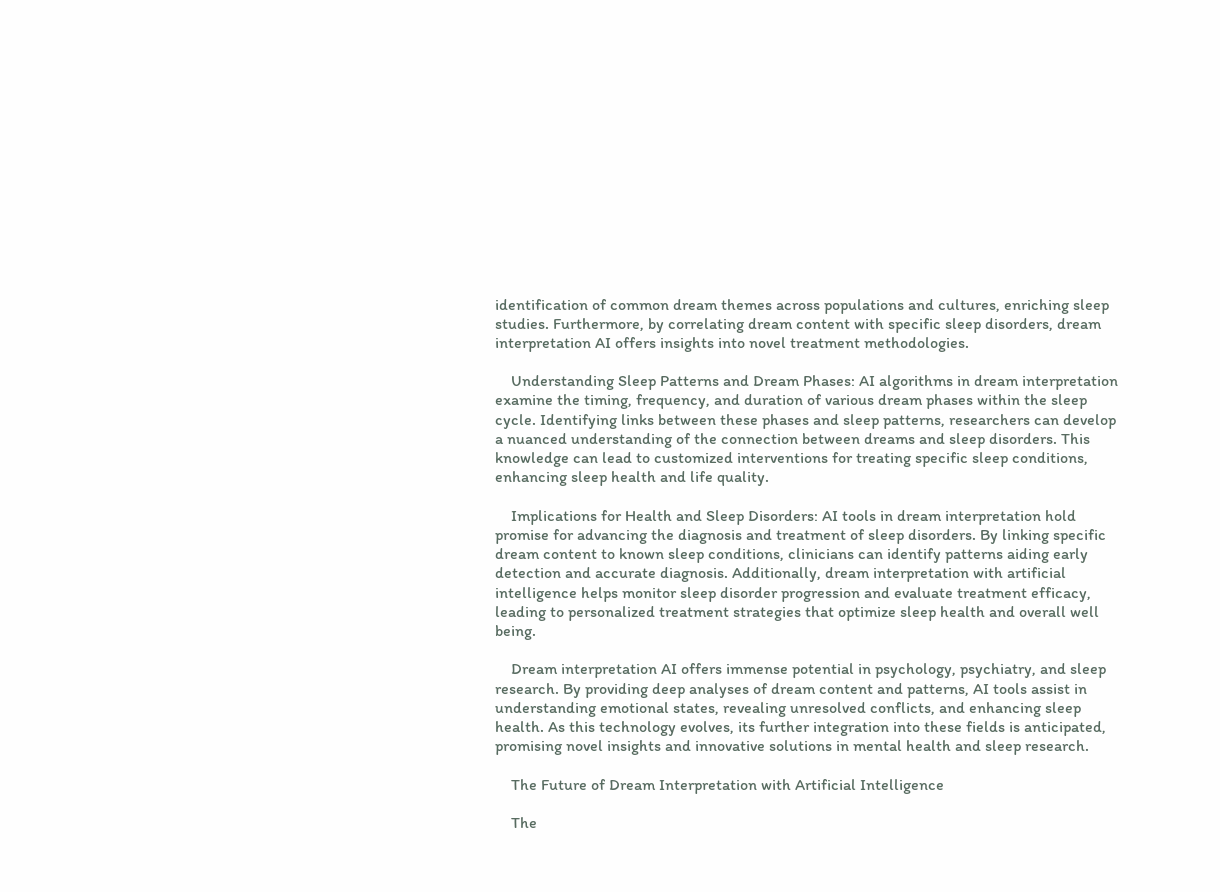identification of common dream themes across populations and cultures, enriching sleep studies. Furthermore, by correlating dream content with specific sleep disorders, dream interpretation AI offers insights into novel treatment methodologies.

    Understanding Sleep Patterns and Dream Phases: AI algorithms in dream interpretation examine the timing, frequency, and duration of various dream phases within the sleep cycle. Identifying links between these phases and sleep patterns, researchers can develop a nuanced understanding of the connection between dreams and sleep disorders. This knowledge can lead to customized interventions for treating specific sleep conditions, enhancing sleep health and life quality.

    Implications for Health and Sleep Disorders: AI tools in dream interpretation hold promise for advancing the diagnosis and treatment of sleep disorders. By linking specific dream content to known sleep conditions, clinicians can identify patterns aiding early detection and accurate diagnosis. Additionally, dream interpretation with artificial intelligence helps monitor sleep disorder progression and evaluate treatment efficacy, leading to personalized treatment strategies that optimize sleep health and overall well being.

    Dream interpretation AI offers immense potential in psychology, psychiatry, and sleep research. By providing deep analyses of dream content and patterns, AI tools assist in understanding emotional states, revealing unresolved conflicts, and enhancing sleep health. As this technology evolves, its further integration into these fields is anticipated, promising novel insights and innovative solutions in mental health and sleep research.

    The Future of Dream Interpretation with Artificial Intelligence

    The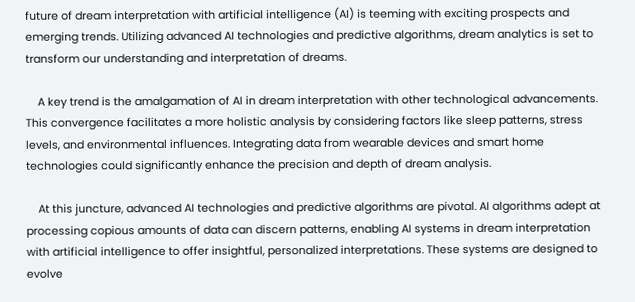future of dream interpretation with artificial intelligence (AI) is teeming with exciting prospects and emerging trends. Utilizing advanced AI technologies and predictive algorithms, dream analytics is set to transform our understanding and interpretation of dreams.

    A key trend is the amalgamation of AI in dream interpretation with other technological advancements. This convergence facilitates a more holistic analysis by considering factors like sleep patterns, stress levels, and environmental influences. Integrating data from wearable devices and smart home technologies could significantly enhance the precision and depth of dream analysis.

    At this juncture, advanced AI technologies and predictive algorithms are pivotal. AI algorithms adept at processing copious amounts of data can discern patterns, enabling AI systems in dream interpretation with artificial intelligence to offer insightful, personalized interpretations. These systems are designed to evolve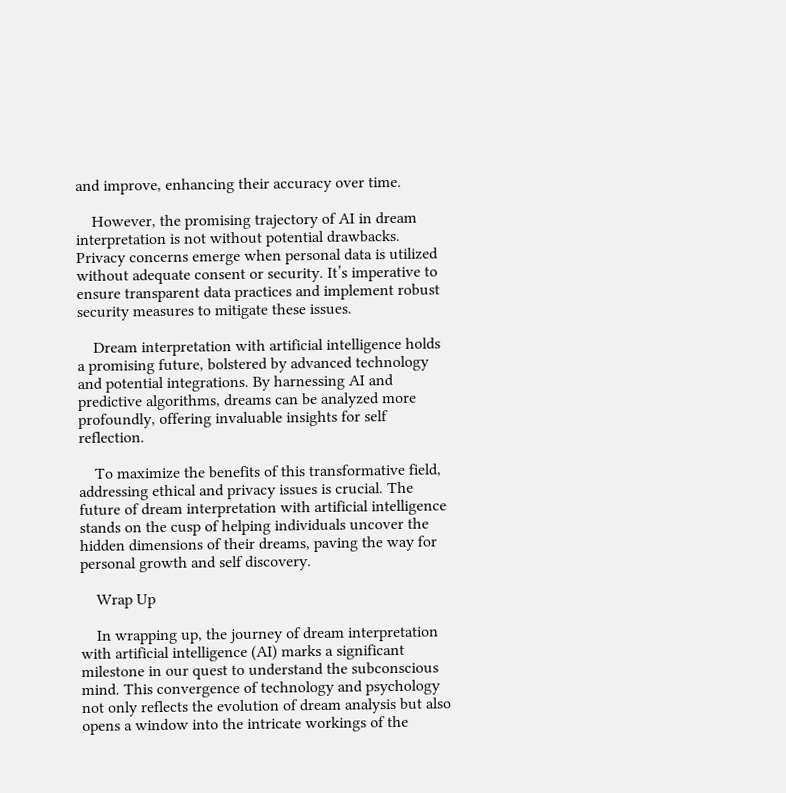and improve, enhancing their accuracy over time.

    However, the promising trajectory of AI in dream interpretation is not without potential drawbacks. Privacy concerns emerge when personal data is utilized without adequate consent or security. It’s imperative to ensure transparent data practices and implement robust security measures to mitigate these issues.

    Dream interpretation with artificial intelligence holds a promising future, bolstered by advanced technology and potential integrations. By harnessing AI and predictive algorithms, dreams can be analyzed more profoundly, offering invaluable insights for self reflection.

    To maximize the benefits of this transformative field, addressing ethical and privacy issues is crucial. The future of dream interpretation with artificial intelligence stands on the cusp of helping individuals uncover the hidden dimensions of their dreams, paving the way for personal growth and self discovery.

    Wrap Up

    In wrapping up, the journey of dream interpretation with artificial intelligence (AI) marks a significant milestone in our quest to understand the subconscious mind. This convergence of technology and psychology not only reflects the evolution of dream analysis but also opens a window into the intricate workings of the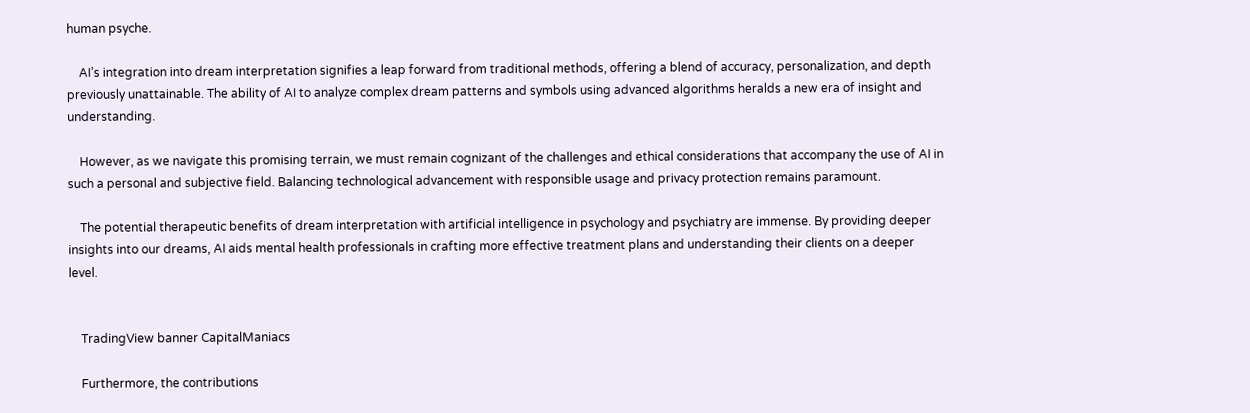human psyche.

    AI’s integration into dream interpretation signifies a leap forward from traditional methods, offering a blend of accuracy, personalization, and depth previously unattainable. The ability of AI to analyze complex dream patterns and symbols using advanced algorithms heralds a new era of insight and understanding.

    However, as we navigate this promising terrain, we must remain cognizant of the challenges and ethical considerations that accompany the use of AI in such a personal and subjective field. Balancing technological advancement with responsible usage and privacy protection remains paramount.

    The potential therapeutic benefits of dream interpretation with artificial intelligence in psychology and psychiatry are immense. By providing deeper insights into our dreams, AI aids mental health professionals in crafting more effective treatment plans and understanding their clients on a deeper level.


    TradingView banner CapitalManiacs

    Furthermore, the contributions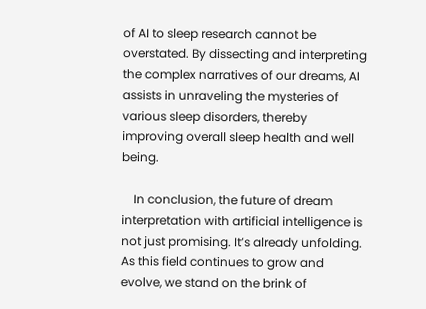of AI to sleep research cannot be overstated. By dissecting and interpreting the complex narratives of our dreams, AI assists in unraveling the mysteries of various sleep disorders, thereby improving overall sleep health and well being.

    In conclusion, the future of dream interpretation with artificial intelligence is not just promising. It’s already unfolding. As this field continues to grow and evolve, we stand on the brink of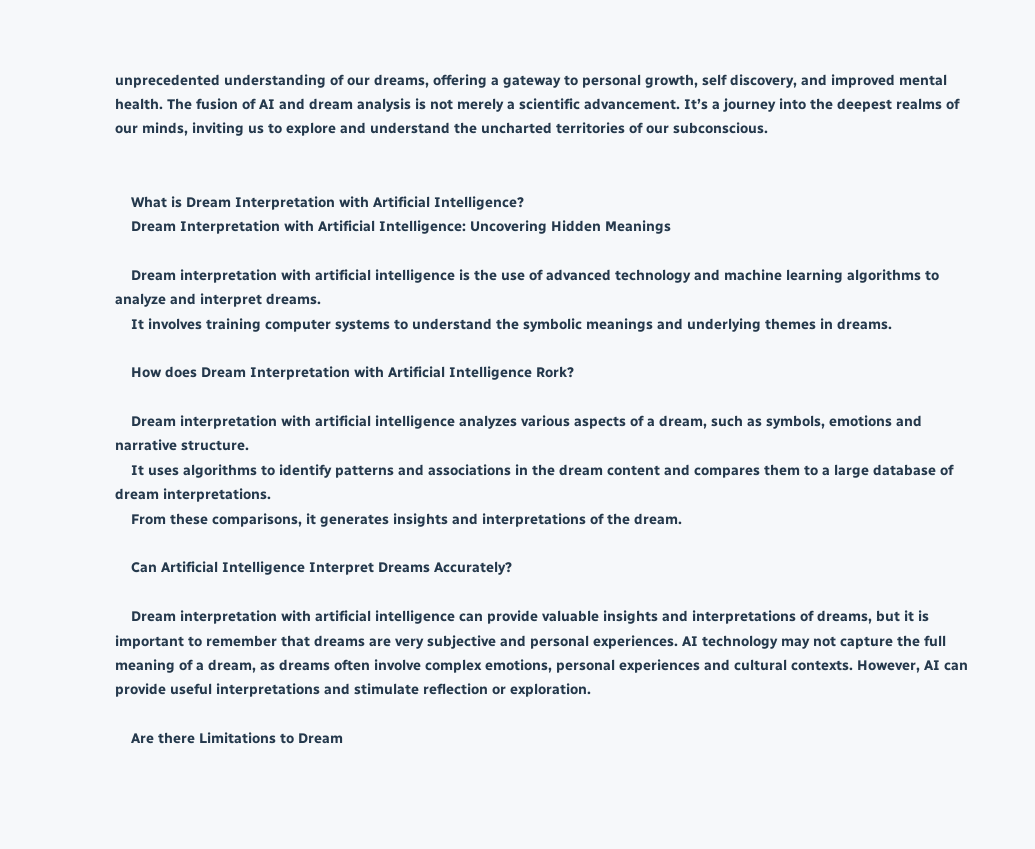unprecedented understanding of our dreams, offering a gateway to personal growth, self discovery, and improved mental health. The fusion of AI and dream analysis is not merely a scientific advancement. It’s a journey into the deepest realms of our minds, inviting us to explore and understand the uncharted territories of our subconscious.


    What is Dream Interpretation with Artificial Intelligence?
    Dream Interpretation with Artificial Intelligence: Uncovering Hidden Meanings

    Dream interpretation with artificial intelligence is the use of advanced technology and machine learning algorithms to analyze and interpret dreams.
    It involves training computer systems to understand the symbolic meanings and underlying themes in dreams.

    How does Dream Interpretation with Artificial Intelligence Rork?

    Dream interpretation with artificial intelligence analyzes various aspects of a dream, such as symbols, emotions and narrative structure.
    It uses algorithms to identify patterns and associations in the dream content and compares them to a large database of dream interpretations.
    From these comparisons, it generates insights and interpretations of the dream.

    Can Artificial Intelligence Interpret Dreams Accurately?

    Dream interpretation with artificial intelligence can provide valuable insights and interpretations of dreams, but it is important to remember that dreams are very subjective and personal experiences. AI technology may not capture the full meaning of a dream, as dreams often involve complex emotions, personal experiences and cultural contexts. However, AI can provide useful interpretations and stimulate reflection or exploration.

    Are there Limitations to Dream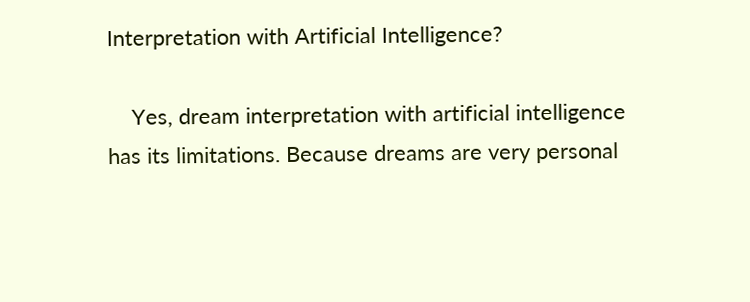Interpretation with Artificial Intelligence?

    Yes, dream interpretation with artificial intelligence has its limitations. Because dreams are very personal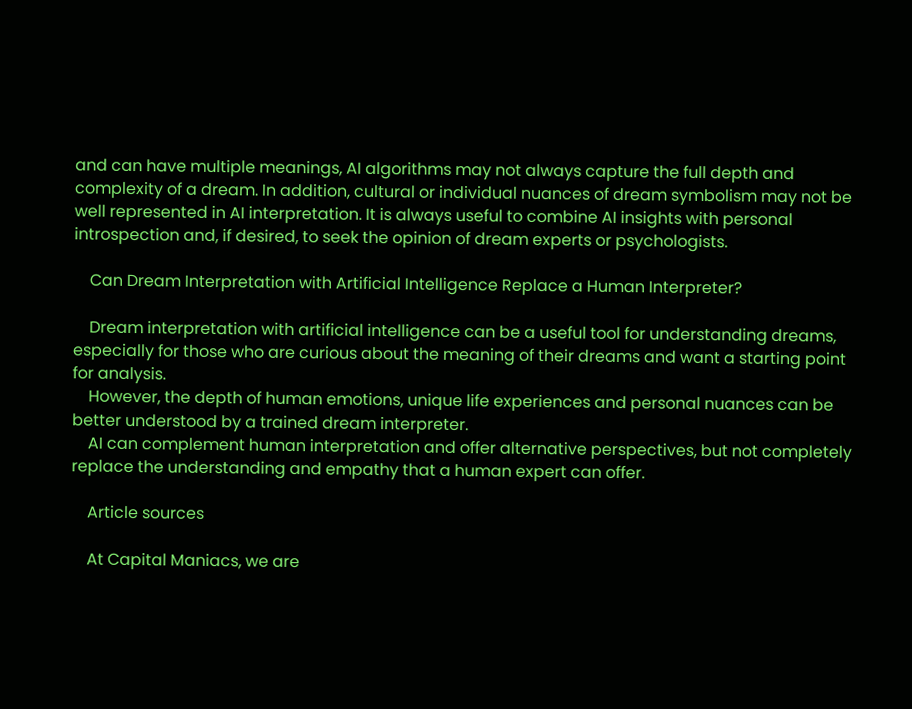and can have multiple meanings, AI algorithms may not always capture the full depth and complexity of a dream. In addition, cultural or individual nuances of dream symbolism may not be well represented in AI interpretation. It is always useful to combine AI insights with personal introspection and, if desired, to seek the opinion of dream experts or psychologists.

    Can Dream Interpretation with Artificial Intelligence Replace a Human Interpreter?

    Dream interpretation with artificial intelligence can be a useful tool for understanding dreams, especially for those who are curious about the meaning of their dreams and want a starting point for analysis.
    However, the depth of human emotions, unique life experiences and personal nuances can be better understood by a trained dream interpreter.
    AI can complement human interpretation and offer alternative perspectives, but not completely replace the understanding and empathy that a human expert can offer.

    Article sources

    At Capital Maniacs, we are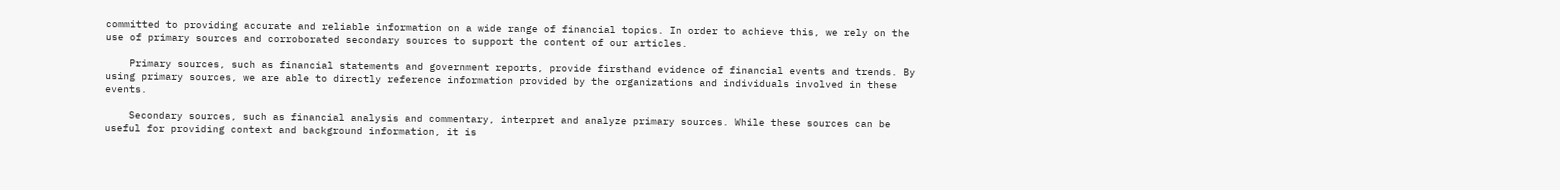committed to providing accurate and reliable information on a wide range of financial topics. In order to achieve this, we rely on the use of primary sources and corroborated secondary sources to support the content of our articles.

    Primary sources, such as financial statements and government reports, provide firsthand evidence of financial events and trends. By using primary sources, we are able to directly reference information provided by the organizations and individuals involved in these events.

    Secondary sources, such as financial analysis and commentary, interpret and analyze primary sources. While these sources can be useful for providing context and background information, it is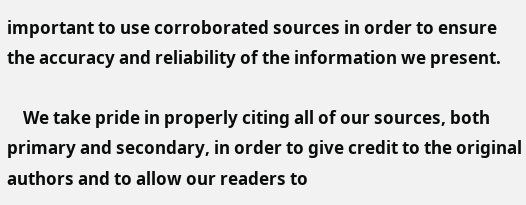important to use corroborated sources in order to ensure the accuracy and reliability of the information we present.

    We take pride in properly citing all of our sources, both primary and secondary, in order to give credit to the original authors and to allow our readers to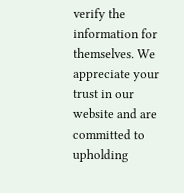verify the information for themselves. We appreciate your trust in our website and are committed to upholding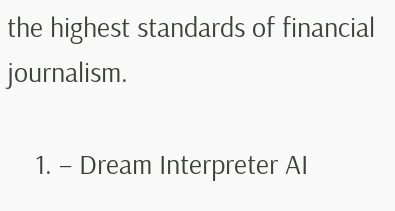the highest standards of financial journalism.

    1. – Dream Interpreter AI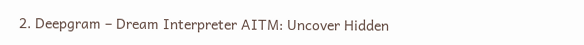2. Deepgram – Dream Interpreter AITM: Uncover Hidden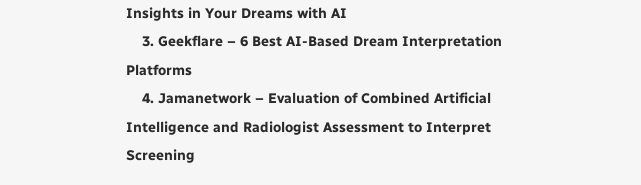Insights in Your Dreams with AI
    3. Geekflare – 6 Best AI-Based Dream Interpretation Platforms
    4. Jamanetwork – Evaluation of Combined Artificial Intelligence and Radiologist Assessment to Interpret Screening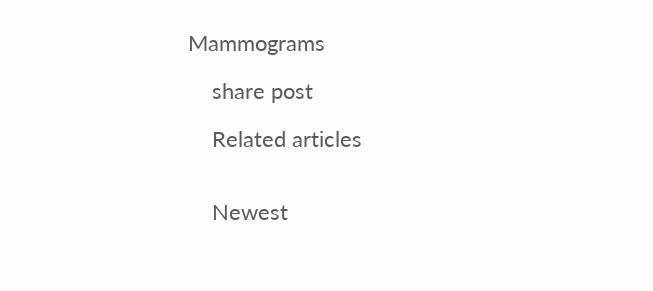Mammograms

    share post

    Related articles


    Newest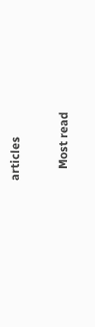articles

    Most read